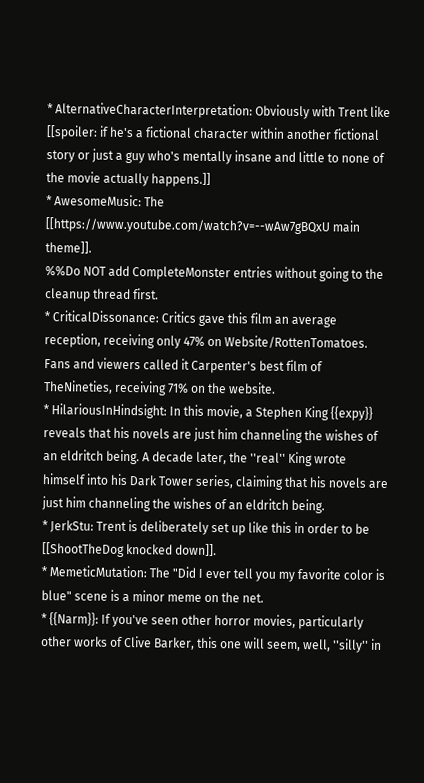* AlternativeCharacterInterpretation: Obviously with Trent like [[spoiler: if he's a fictional character within another fictional story or just a guy who's mentally insane and little to none of the movie actually happens.]]
* AwesomeMusic: The [[https://www.youtube.com/watch?v=--wAw7gBQxU main theme]].
%%Do NOT add CompleteMonster entries without going to the cleanup thread first.
* CriticalDissonance: Critics gave this film an average reception, receiving only 47% on Website/RottenTomatoes. Fans and viewers called it Carpenter's best film of TheNineties, receiving 71% on the website.
* HilariousInHindsight: In this movie, a Stephen King {{expy}} reveals that his novels are just him channeling the wishes of an eldritch being. A decade later, the ''real'' King wrote himself into his Dark Tower series, claiming that his novels are just him channeling the wishes of an eldritch being.
* JerkStu: Trent is deliberately set up like this in order to be [[ShootTheDog knocked down]].
* MemeticMutation: The "Did I ever tell you my favorite color is blue" scene is a minor meme on the net.
* {{Narm}}: If you've seen other horror movies, particularly other works of Clive Barker, this one will seem, well, ''silly'' in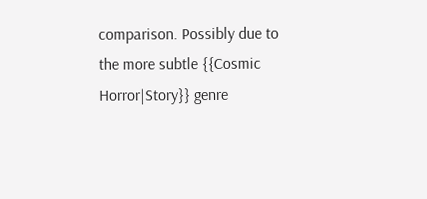comparison. Possibly due to the more subtle {{Cosmic Horror|Story}} genre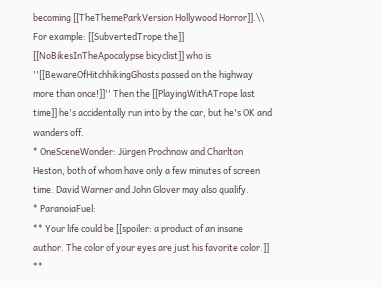becoming [[TheThemeParkVersion Hollywood Horror]].\\
For example: [[SubvertedTrope the]] [[NoBikesInTheApocalypse bicyclist]] who is ''[[BewareOfHitchhikingGhosts passed on the highway more than once!]]'' Then the [[PlayingWithATrope last time]] he's accidentally run into by the car, but he's OK and wanders off.
* OneSceneWonder: Jürgen Prochnow and Charlton Heston, both of whom have only a few minutes of screen time. David Warner and John Glover may also qualify.
* ParanoiaFuel:
** Your life could be [[spoiler: a product of an insane author. The color of your eyes are just his favorite color.]]
**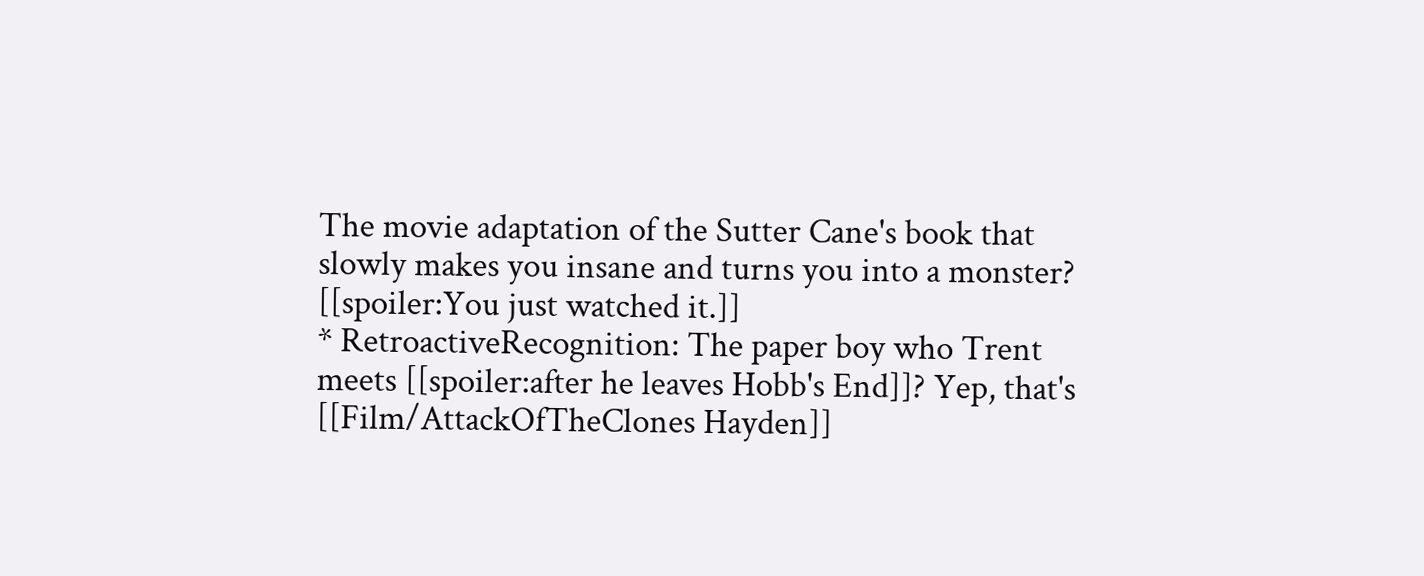The movie adaptation of the Sutter Cane's book that slowly makes you insane and turns you into a monster? [[spoiler:You just watched it.]]
* RetroactiveRecognition: The paper boy who Trent meets [[spoiler:after he leaves Hobb's End]]? Yep, that's [[Film/AttackOfTheClones Hayden]]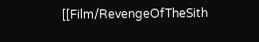[[Film/RevengeOfTheSith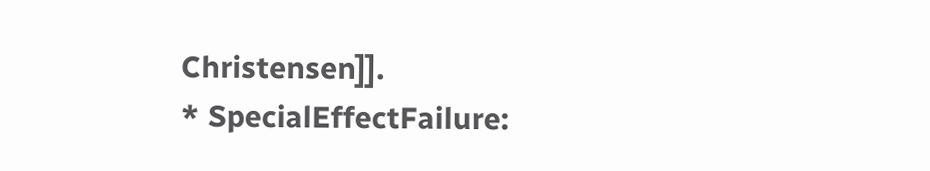Christensen]].
* SpecialEffectFailure: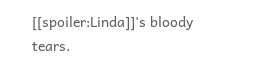[[spoiler:Linda]]'s bloody tears.